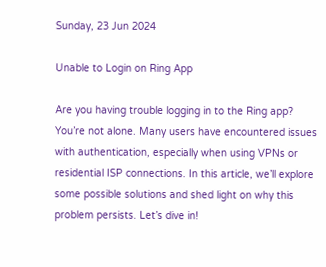Sunday, 23 Jun 2024

Unable to Login on Ring App

Are you having trouble logging in to the Ring app? You’re not alone. Many users have encountered issues with authentication, especially when using VPNs or residential ISP connections. In this article, we’ll explore some possible solutions and shed light on why this problem persists. Let’s dive in!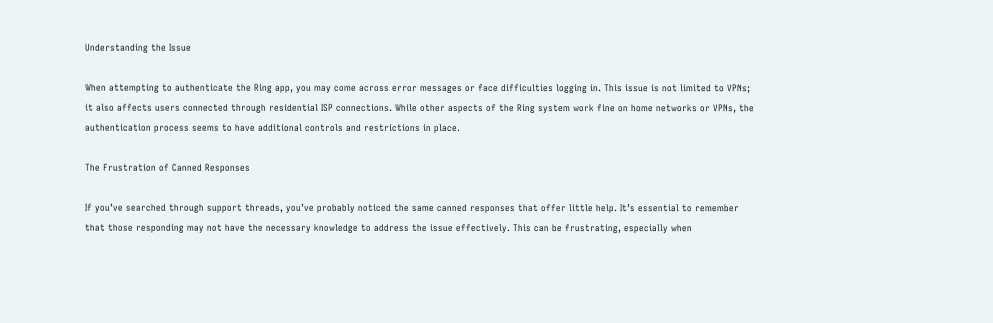Understanding the Issue

When attempting to authenticate the Ring app, you may come across error messages or face difficulties logging in. This issue is not limited to VPNs; it also affects users connected through residential ISP connections. While other aspects of the Ring system work fine on home networks or VPNs, the authentication process seems to have additional controls and restrictions in place.

The Frustration of Canned Responses

If you’ve searched through support threads, you’ve probably noticed the same canned responses that offer little help. It’s essential to remember that those responding may not have the necessary knowledge to address the issue effectively. This can be frustrating, especially when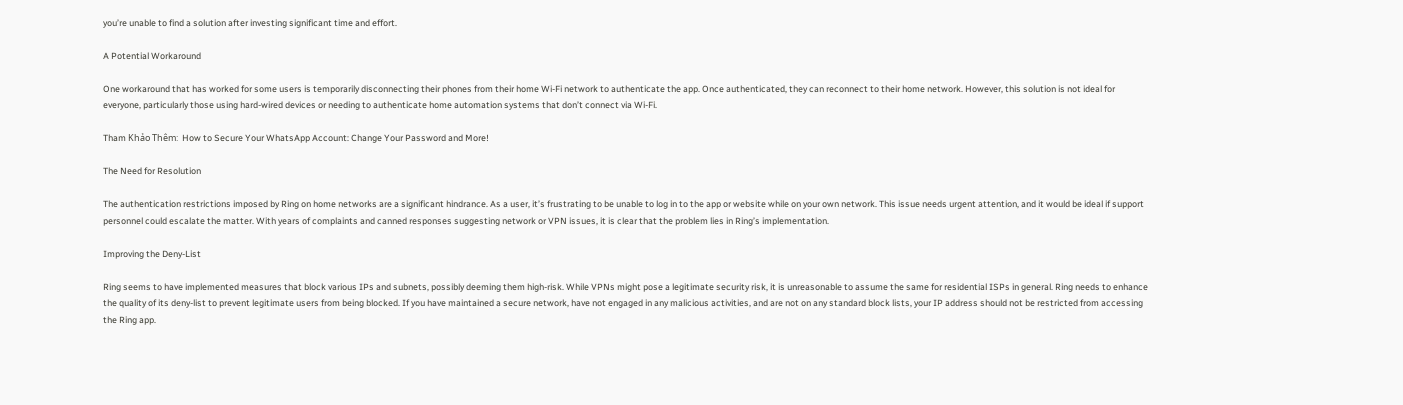you’re unable to find a solution after investing significant time and effort.

A Potential Workaround

One workaround that has worked for some users is temporarily disconnecting their phones from their home Wi-Fi network to authenticate the app. Once authenticated, they can reconnect to their home network. However, this solution is not ideal for everyone, particularly those using hard-wired devices or needing to authenticate home automation systems that don’t connect via Wi-Fi.

Tham Khảo Thêm:  How to Secure Your WhatsApp Account: Change Your Password and More!

The Need for Resolution

The authentication restrictions imposed by Ring on home networks are a significant hindrance. As a user, it’s frustrating to be unable to log in to the app or website while on your own network. This issue needs urgent attention, and it would be ideal if support personnel could escalate the matter. With years of complaints and canned responses suggesting network or VPN issues, it is clear that the problem lies in Ring’s implementation.

Improving the Deny-List

Ring seems to have implemented measures that block various IPs and subnets, possibly deeming them high-risk. While VPNs might pose a legitimate security risk, it is unreasonable to assume the same for residential ISPs in general. Ring needs to enhance the quality of its deny-list to prevent legitimate users from being blocked. If you have maintained a secure network, have not engaged in any malicious activities, and are not on any standard block lists, your IP address should not be restricted from accessing the Ring app.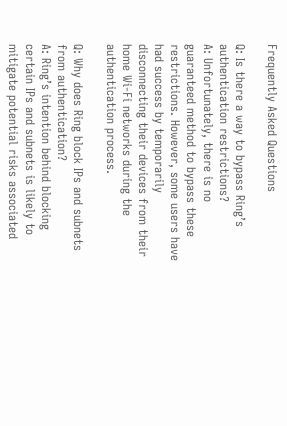Frequently Asked Questions

Q: Is there a way to bypass Ring’s authentication restrictions?
A: Unfortunately, there is no guaranteed method to bypass these restrictions. However, some users have had success by temporarily disconnecting their devices from their home Wi-Fi networks during the authentication process.

Q: Why does Ring block IPs and subnets from authentication?
A: Ring’s intention behind blocking certain IPs and subnets is likely to mitigate potential risks associated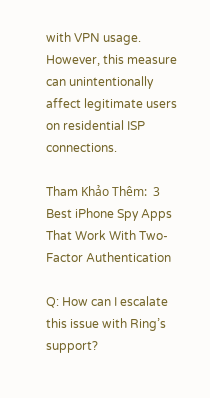with VPN usage. However, this measure can unintentionally affect legitimate users on residential ISP connections.

Tham Khảo Thêm:  3 Best iPhone Spy Apps That Work With Two-Factor Authentication

Q: How can I escalate this issue with Ring’s support?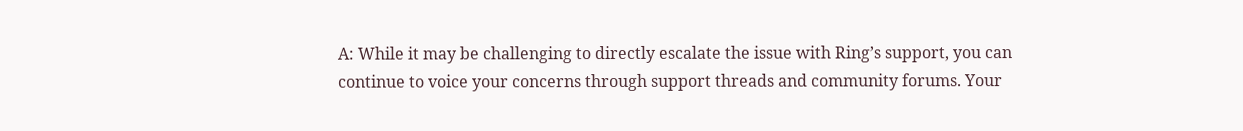A: While it may be challenging to directly escalate the issue with Ring’s support, you can continue to voice your concerns through support threads and community forums. Your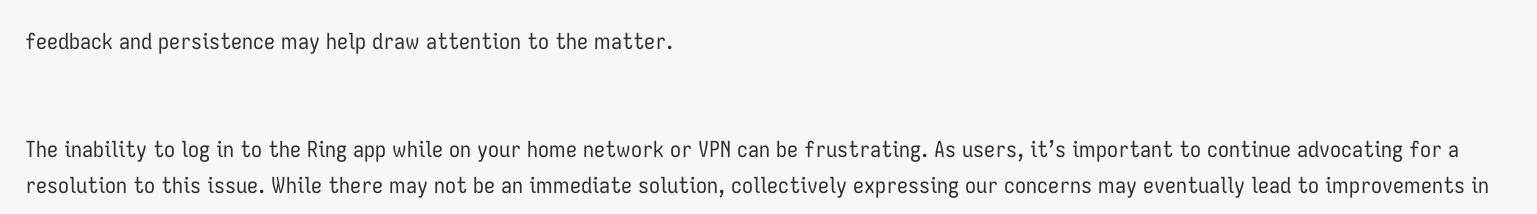feedback and persistence may help draw attention to the matter.


The inability to log in to the Ring app while on your home network or VPN can be frustrating. As users, it’s important to continue advocating for a resolution to this issue. While there may not be an immediate solution, collectively expressing our concerns may eventually lead to improvements in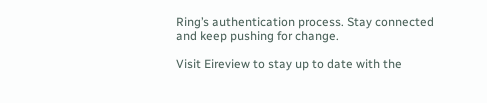Ring’s authentication process. Stay connected and keep pushing for change.

Visit Eireview to stay up to date with the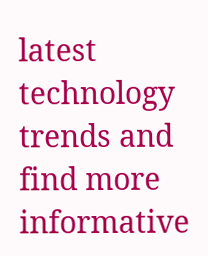latest technology trends and find more informative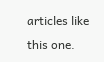articles like this one.